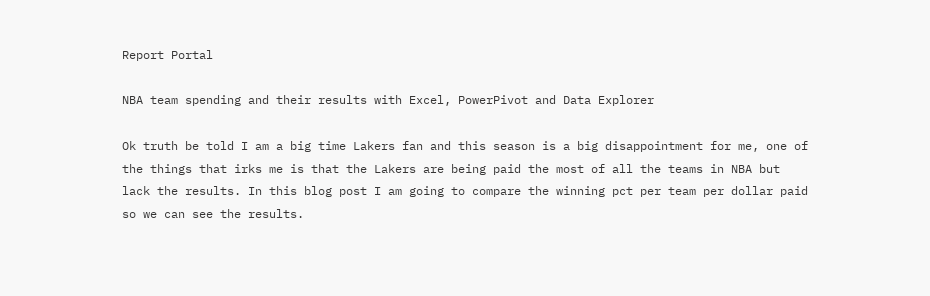Report Portal

NBA team spending and their results with Excel, PowerPivot and Data Explorer

Ok truth be told I am a big time Lakers fan and this season is a big disappointment for me, one of the things that irks me is that the Lakers are being paid the most of all the teams in NBA but lack the results. In this blog post I am going to compare the winning pct per team per dollar paid so we can see the results.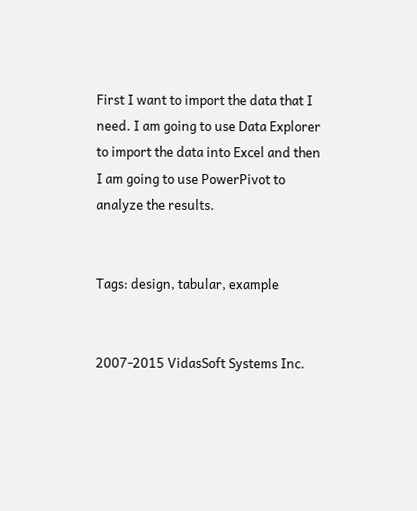First I want to import the data that I need. I am going to use Data Explorer to import the data into Excel and then I am going to use PowerPivot to analyze the results.


Tags: design, tabular, example


2007-2015 VidasSoft Systems Inc.